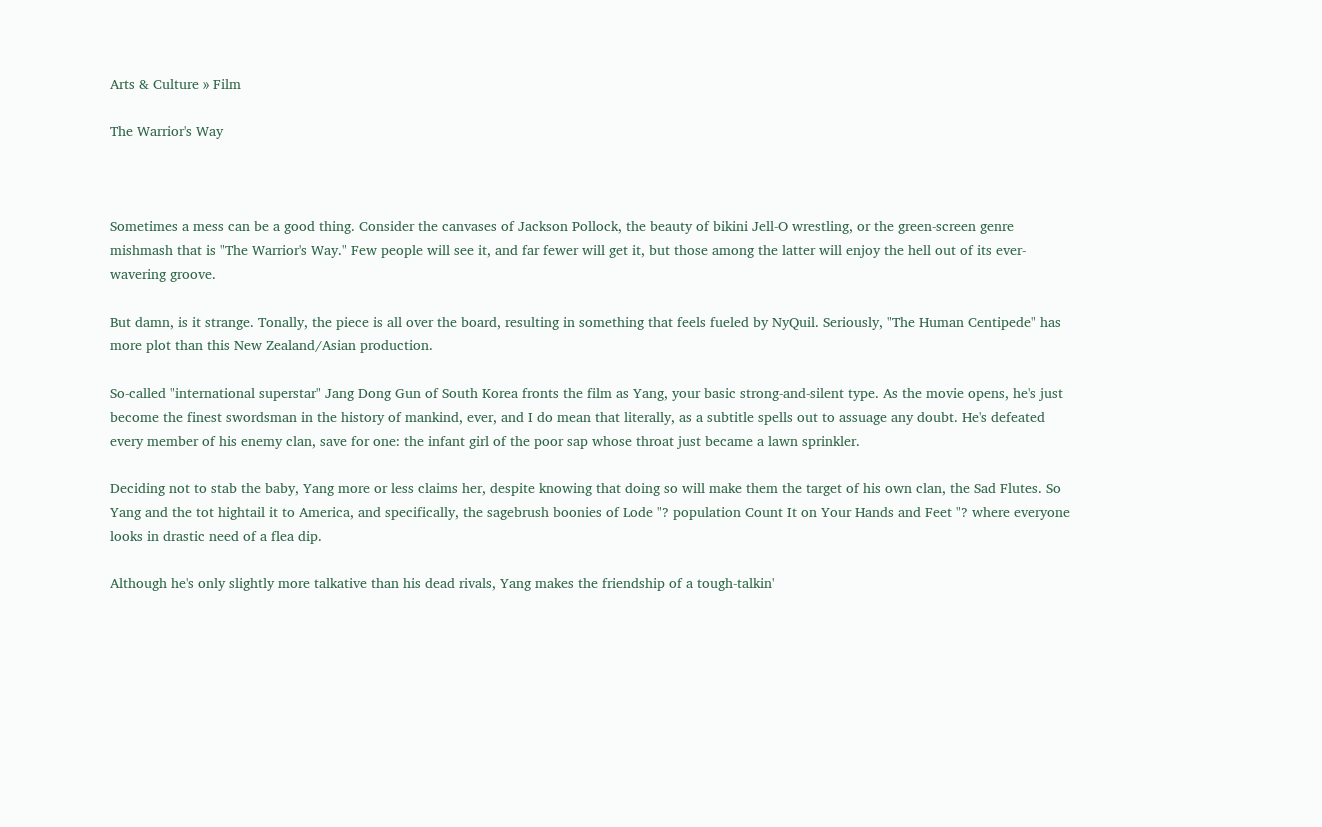Arts & Culture » Film

The Warrior's Way



Sometimes a mess can be a good thing. Consider the canvases of Jackson Pollock, the beauty of bikini Jell-O wrestling, or the green-screen genre mishmash that is "The Warrior's Way." Few people will see it, and far fewer will get it, but those among the latter will enjoy the hell out of its ever-wavering groove.

But damn, is it strange. Tonally, the piece is all over the board, resulting in something that feels fueled by NyQuil. Seriously, "The Human Centipede" has more plot than this New Zealand/Asian production.

So-called "international superstar" Jang Dong Gun of South Korea fronts the film as Yang, your basic strong-and-silent type. As the movie opens, he's just become the finest swordsman in the history of mankind, ever, and I do mean that literally, as a subtitle spells out to assuage any doubt. He's defeated every member of his enemy clan, save for one: the infant girl of the poor sap whose throat just became a lawn sprinkler.

Deciding not to stab the baby, Yang more or less claims her, despite knowing that doing so will make them the target of his own clan, the Sad Flutes. So Yang and the tot hightail it to America, and specifically, the sagebrush boonies of Lode "? population Count It on Your Hands and Feet "? where everyone looks in drastic need of a flea dip.

Although he's only slightly more talkative than his dead rivals, Yang makes the friendship of a tough-talkin'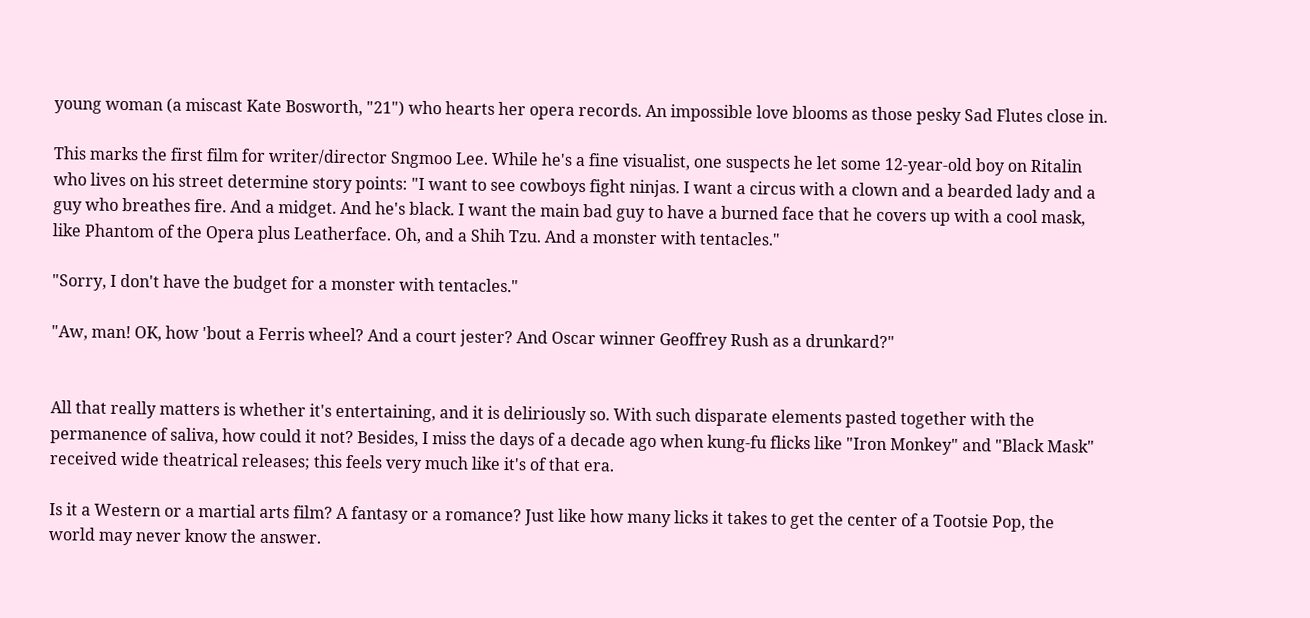young woman (a miscast Kate Bosworth, "21") who hearts her opera records. An impossible love blooms as those pesky Sad Flutes close in.

This marks the first film for writer/director Sngmoo Lee. While he's a fine visualist, one suspects he let some 12-year-old boy on Ritalin who lives on his street determine story points: "I want to see cowboys fight ninjas. I want a circus with a clown and a bearded lady and a guy who breathes fire. And a midget. And he's black. I want the main bad guy to have a burned face that he covers up with a cool mask, like Phantom of the Opera plus Leatherface. Oh, and a Shih Tzu. And a monster with tentacles."

"Sorry, I don't have the budget for a monster with tentacles."

"Aw, man! OK, how 'bout a Ferris wheel? And a court jester? And Oscar winner Geoffrey Rush as a drunkard?"


All that really matters is whether it's entertaining, and it is deliriously so. With such disparate elements pasted together with the permanence of saliva, how could it not? Besides, I miss the days of a decade ago when kung-fu flicks like "Iron Monkey" and "Black Mask" received wide theatrical releases; this feels very much like it's of that era.

Is it a Western or a martial arts film? A fantasy or a romance? Just like how many licks it takes to get the center of a Tootsie Pop, the world may never know the answer.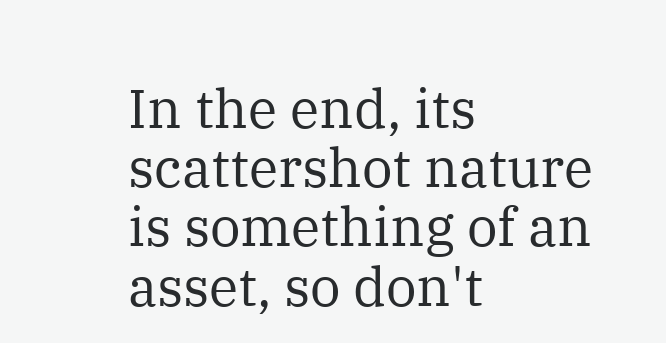In the end, its scattershot nature is something of an asset, so don't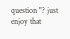question "? just enjoy that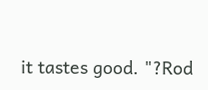it tastes good. "?Rod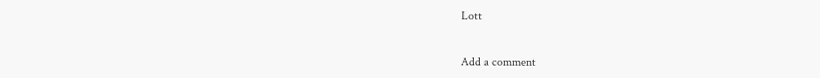Lott


Add a comment